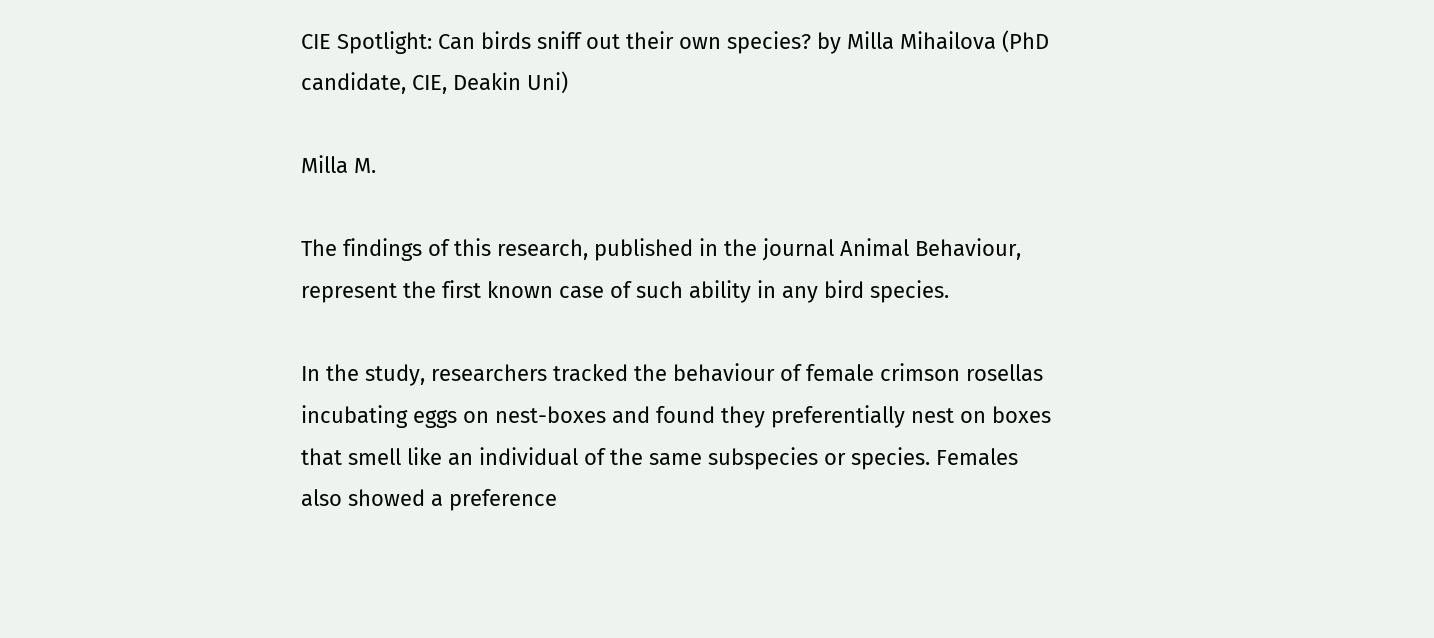CIE Spotlight: Can birds sniff out their own species? by Milla Mihailova (PhD candidate, CIE, Deakin Uni)

Milla M.

The findings of this research, published in the journal Animal Behaviour, represent the first known case of such ability in any bird species.

In the study, researchers tracked the behaviour of female crimson rosellas incubating eggs on nest-boxes and found they preferentially nest on boxes that smell like an individual of the same subspecies or species. Females also showed a preference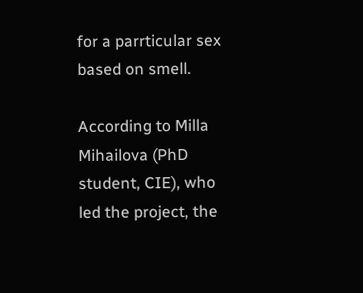for a parrticular sex based on smell.

According to Milla Mihailova (PhD student, CIE), who led the project, the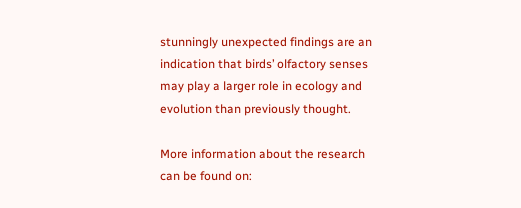stunningly unexpected findings are an indication that birds’ olfactory senses may play a larger role in ecology and evolution than previously thought.

More information about the research can be found on: